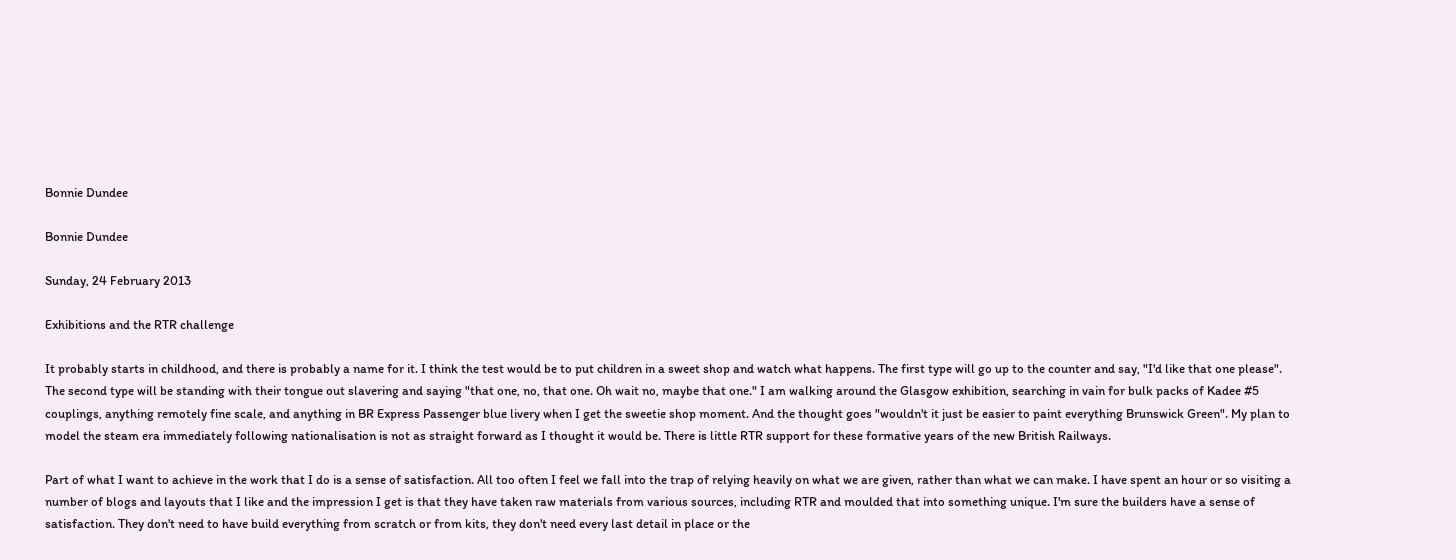Bonnie Dundee

Bonnie Dundee

Sunday, 24 February 2013

Exhibitions and the RTR challenge

It probably starts in childhood, and there is probably a name for it. I think the test would be to put children in a sweet shop and watch what happens. The first type will go up to the counter and say, "I'd like that one please". The second type will be standing with their tongue out slavering and saying "that one, no, that one. Oh wait no, maybe that one." I am walking around the Glasgow exhibition, searching in vain for bulk packs of Kadee #5 couplings, anything remotely fine scale, and anything in BR Express Passenger blue livery when I get the sweetie shop moment. And the thought goes "wouldn't it just be easier to paint everything Brunswick Green". My plan to model the steam era immediately following nationalisation is not as straight forward as I thought it would be. There is little RTR support for these formative years of the new British Railways.

Part of what I want to achieve in the work that I do is a sense of satisfaction. All too often I feel we fall into the trap of relying heavily on what we are given, rather than what we can make. I have spent an hour or so visiting a number of blogs and layouts that I like and the impression I get is that they have taken raw materials from various sources, including RTR and moulded that into something unique. I'm sure the builders have a sense of satisfaction. They don't need to have build everything from scratch or from kits, they don't need every last detail in place or the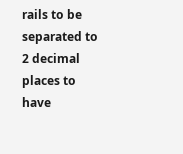rails to be separated to 2 decimal places to have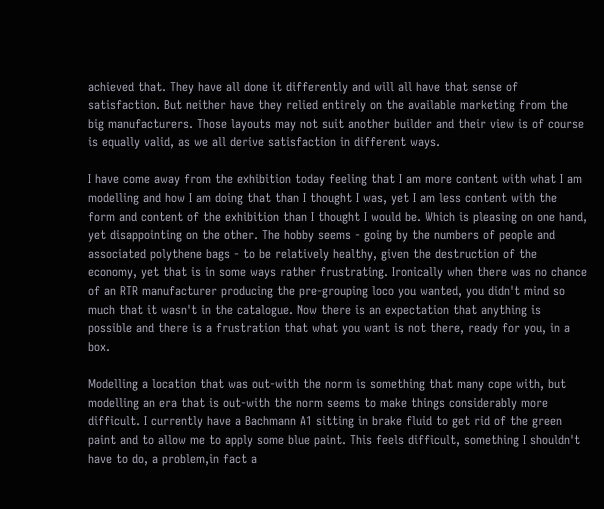achieved that. They have all done it differently and will all have that sense of satisfaction. But neither have they relied entirely on the available marketing from the big manufacturers. Those layouts may not suit another builder and their view is of course is equally valid, as we all derive satisfaction in different ways.

I have come away from the exhibition today feeling that I am more content with what I am modelling and how I am doing that than I thought I was, yet I am less content with the form and content of the exhibition than I thought I would be. Which is pleasing on one hand, yet disappointing on the other. The hobby seems - going by the numbers of people and associated polythene bags - to be relatively healthy, given the destruction of the economy, yet that is in some ways rather frustrating. Ironically when there was no chance of an RTR manufacturer producing the pre-grouping loco you wanted, you didn't mind so much that it wasn't in the catalogue. Now there is an expectation that anything is possible and there is a frustration that what you want is not there, ready for you, in a box.

Modelling a location that was out-with the norm is something that many cope with, but modelling an era that is out-with the norm seems to make things considerably more difficult. I currently have a Bachmann A1 sitting in brake fluid to get rid of the green paint and to allow me to apply some blue paint. This feels difficult, something I shouldn't have to do, a problem,in fact a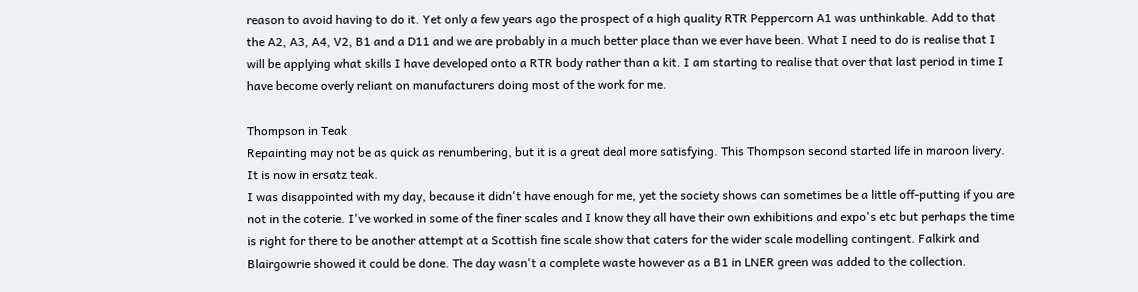reason to avoid having to do it. Yet only a few years ago the prospect of a high quality RTR Peppercorn A1 was unthinkable. Add to that the A2, A3, A4, V2, B1 and a D11 and we are probably in a much better place than we ever have been. What I need to do is realise that I will be applying what skills I have developed onto a RTR body rather than a kit. I am starting to realise that over that last period in time I have become overly reliant on manufacturers doing most of the work for me.

Thompson in Teak
Repainting may not be as quick as renumbering, but it is a great deal more satisfying. This Thompson second started life in maroon livery. It is now in ersatz teak.
I was disappointed with my day, because it didn't have enough for me, yet the society shows can sometimes be a little off-putting if you are not in the coterie. I've worked in some of the finer scales and I know they all have their own exhibitions and expo's etc but perhaps the time is right for there to be another attempt at a Scottish fine scale show that caters for the wider scale modelling contingent. Falkirk and Blairgowrie showed it could be done. The day wasn't a complete waste however as a B1 in LNER green was added to the collection.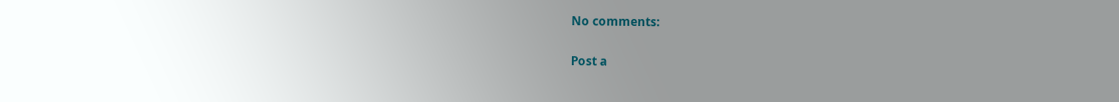No comments:

Post a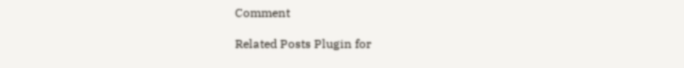Comment

Related Posts Plugin for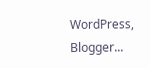WordPress, Blogger...